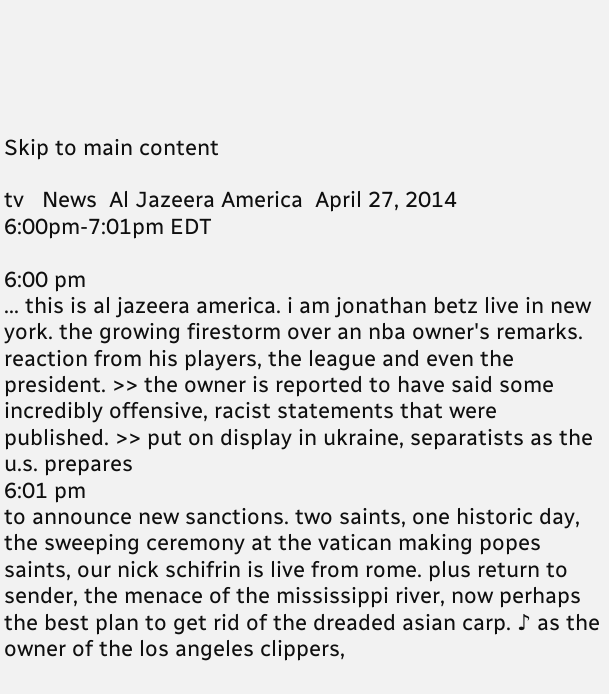Skip to main content

tv   News  Al Jazeera America  April 27, 2014 6:00pm-7:01pm EDT

6:00 pm
... this is al jazeera america. i am jonathan betz live in new york. the growing firestorm over an nba owner's remarks. reaction from his players, the league and even the president. >> the owner is reported to have said some incredibly offensive, racist statements that were published. >> put on display in ukraine, separatists as the u.s. prepares
6:01 pm
to announce new sanctions. two saints, one historic day, the sweeping ceremony at the vatican making popes saints, our nick schifrin is live from rome. plus return to sender, the menace of the mississippi river, now perhaps the best plan to get rid of the dreaded asian carp. ♪ as the owner of the los angeles clippers,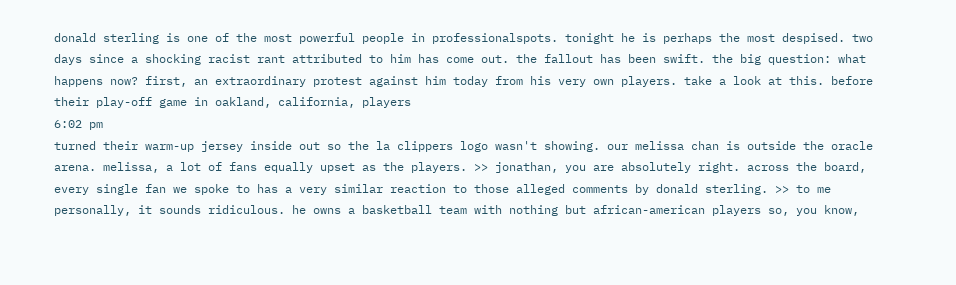donald sterling is one of the most powerful people in professionalspots. tonight he is perhaps the most despised. two days since a shocking racist rant attributed to him has come out. the fallout has been swift. the big question: what happens now? first, an extraordinary protest against him today from his very own players. take a look at this. before their play-off game in oakland, california, players
6:02 pm
turned their warm-up jersey inside out so the la clippers logo wasn't showing. our melissa chan is outside the oracle arena. melissa, a lot of fans equally upset as the players. >> jonathan, you are absolutely right. across the board, every single fan we spoke to has a very similar reaction to those alleged comments by donald sterling. >> to me personally, it sounds ridiculous. he owns a basketball team with nothing but african-american players so, you know,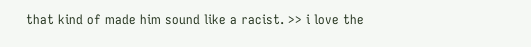that kind of made him sound like a racist. >> i love the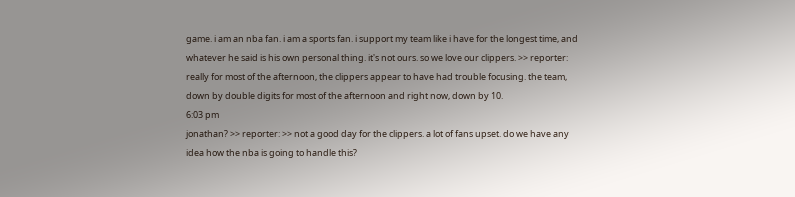game. i am an nba fan. i am a sports fan. i support my team like i have for the longest time, and whatever he said is his own personal thing. it's not ours. so we love our clippers. >> reporter: really for most of the afternoon, the clippers appear to have had trouble focusing. the team, down by double digits for most of the afternoon and right now, down by 10.
6:03 pm
jonathan? >> reporter: >> not a good day for the clippers. a lot of fans upset. do we have any idea how the nba is going to handle this?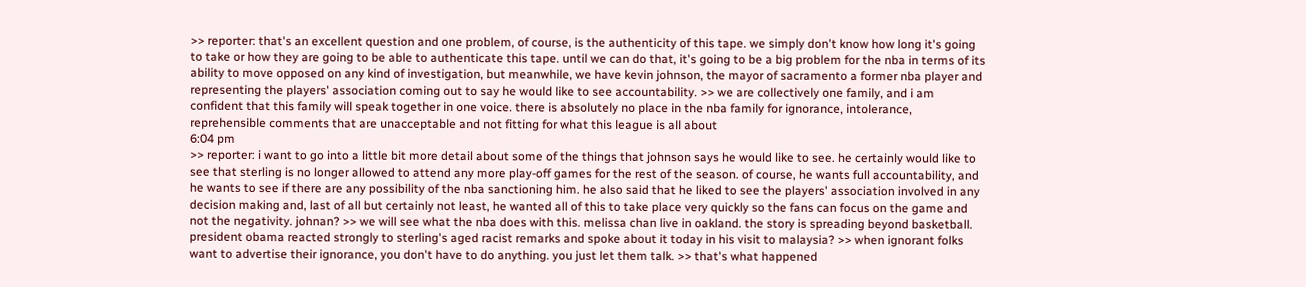>> reporter: that's an excellent question and one problem, of course, is the authenticity of this tape. we simply don't know how long it's going to take or how they are going to be able to authenticate this tape. until we can do that, it's going to be a big problem for the nba in terms of its ability to move opposed on any kind of investigation, but meanwhile, we have kevin johnson, the mayor of sacramento a former nba player and representing the players' association coming out to say he would like to see accountability. >> we are collectively one family, and i am confident that this family will speak together in one voice. there is absolutely no place in the nba family for ignorance, intolerance, reprehensible comments that are unacceptable and not fitting for what this league is all about
6:04 pm
>> reporter: i want to go into a little bit more detail about some of the things that johnson says he would like to see. he certainly would like to see that sterling is no longer allowed to attend any more play-off games for the rest of the season. of course, he wants full accountability, and he wants to see if there are any possibility of the nba sanctioning him. he also said that he liked to see the players' association involved in any decision making and, last of all but certainly not least, he wanted all of this to take place very quickly so the fans can focus on the game and not the negativity. johnan? >> we will see what the nba does with this. melissa chan live in oakland. the story is spreading beyond basketball. president obama reacted strongly to sterling's aged racist remarks and spoke about it today in his visit to malaysia? >> when ignorant folks want to advertise their ignorance, you don't have to do anything. you just let them talk. >> that's what happened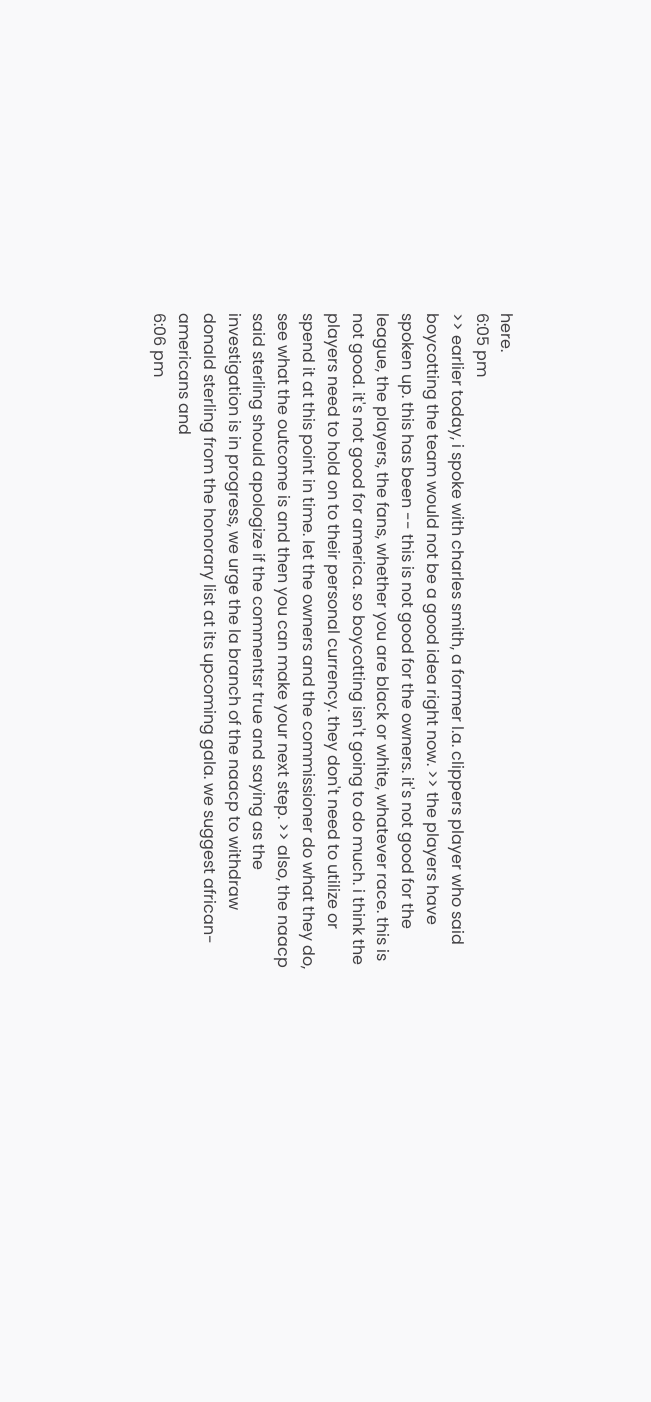here.
6:05 pm
>> earlier today, i spoke with charles smith, a former l.a. clippers player who said boycotting the team would not be a good idea right now. >> the players have spoken up. this has been -- this is not good for the owners. it's not good for the league, the players, the fans, whether you are black or white, whatever race. this is not good. it's not good for america. so boycotting isn't going to do much. i think the players need to hold on to their personal currency. they don't need to utilize or spend it at this point in time. let the owners and the commissioner do what they do, see what the outcome is and then you can make your next step. >> also, the naacp said sterling should apologize if the commentsr true and saying as the investigation is in progress, we urge the la branch of the naacp to withdraw donald sterling from the honorary list at its upcoming gala. we suggest african-americans and
6:06 pm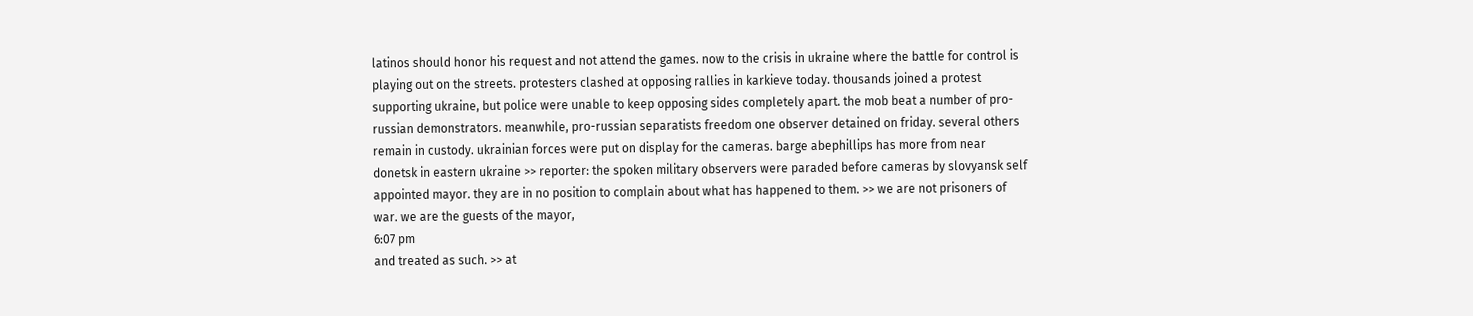latinos should honor his request and not attend the games. now to the crisis in ukraine where the battle for control is playing out on the streets. protesters clashed at opposing rallies in karkieve today. thousands joined a protest supporting ukraine, but police were unable to keep opposing sides completely apart. the mob beat a number of pro-russian demonstrators. meanwhile, pro-russian separatists freedom one observer detained on friday. several others remain in custody. ukrainian forces were put on display for the cameras. barge abephillips has more from near donetsk in eastern ukraine >> reporter: the spoken military observers were paraded before cameras by slovyansk self appointed mayor. they are in no position to complain about what has happened to them. >> we are not prisoners of war. we are the guests of the mayor,
6:07 pm
and treated as such. >> at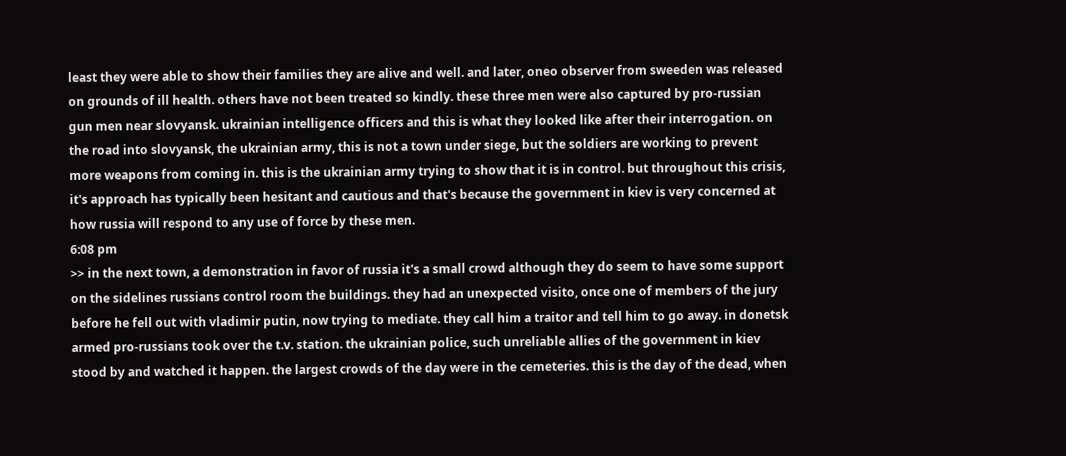least they were able to show their families they are alive and well. and later, oneo observer from sweeden was released on grounds of ill health. others have not been treated so kindly. these three men were also captured by pro-russian gun men near slovyansk. ukrainian intelligence officers and this is what they looked like after their interrogation. on the road into slovyansk, the ukrainian army, this is not a town under siege, but the soldiers are working to prevent more weapons from coming in. this is the ukrainian army trying to show that it is in control. but throughout this crisis, it's approach has typically been hesitant and cautious and that's because the government in kiev is very concerned at how russia will respond to any use of force by these men.
6:08 pm
>> in the next town, a demonstration in favor of russia it's a small crowd although they do seem to have some support on the sidelines russians control room the buildings. they had an unexpected visito, once one of members of the jury before he fell out with vladimir putin, now trying to mediate. they call him a traitor and tell him to go away. in donetsk armed pro-russians took over the t.v. station. the ukrainian police, such unreliable allies of the government in kiev stood by and watched it happen. the largest crowds of the day were in the cemeteries. this is the day of the dead, when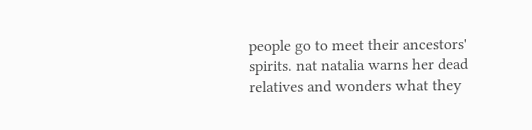people go to meet their ancestors' spirits. nat natalia warns her dead relatives and wonders what they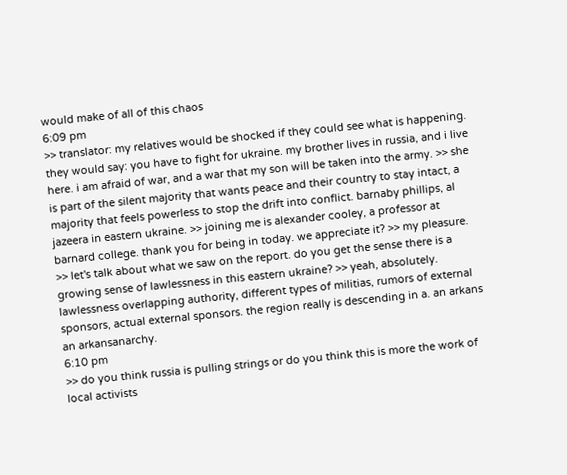would make of all of this chaos
6:09 pm
>> translator: my relatives would be shocked if they could see what is happening. they would say: you have to fight for ukraine. my brother lives in russia, and i live here. i am afraid of war, and a war that my son will be taken into the army. >> she is part of the silent majority that wants peace and their country to stay intact, a majority that feels powerless to stop the drift into conflict. barnaby phillips, al jazeera in eastern ukraine. >> joining me is alexander cooley, a professor at barnard college. thank you for being in today. we appreciate it? >> my pleasure. >> let's talk about what we saw on the report. do you get the sense there is a growing sense of lawlessness in this eastern ukraine? >> yeah, absolutely. lawlessness overlapping authority, different types of militias, rumors of external sponsors, actual external sponsors. the region really is descending in a. an arkans an arkansanarchy.
6:10 pm
>> do you think russia is pulling strings or do you think this is more the work of local activists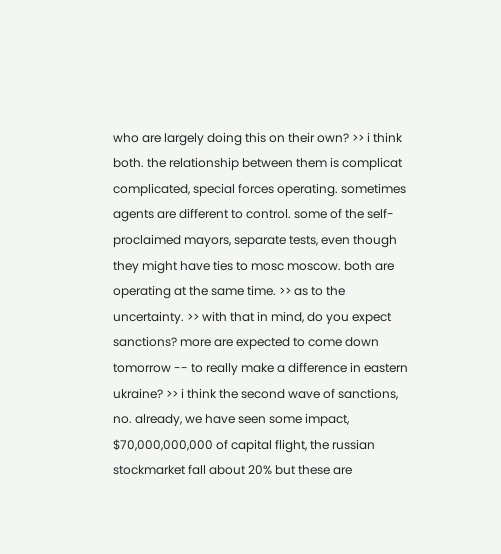who are largely doing this on their own? >> i think both. the relationship between them is complicat complicated, special forces operating. sometimes agents are different to control. some of the self-proclaimed mayors, separate tests, even though they might have ties to mosc moscow. both are operating at the same time. >> as to the uncertainty. >> with that in mind, do you expect sanctions? more are expected to come down tomorrow -- to really make a difference in eastern ukraine? >> i think the second wave of sanctions, no. already, we have seen some impact, $70,000,000,000 of capital flight, the russian stockmarket fall about 20% but these are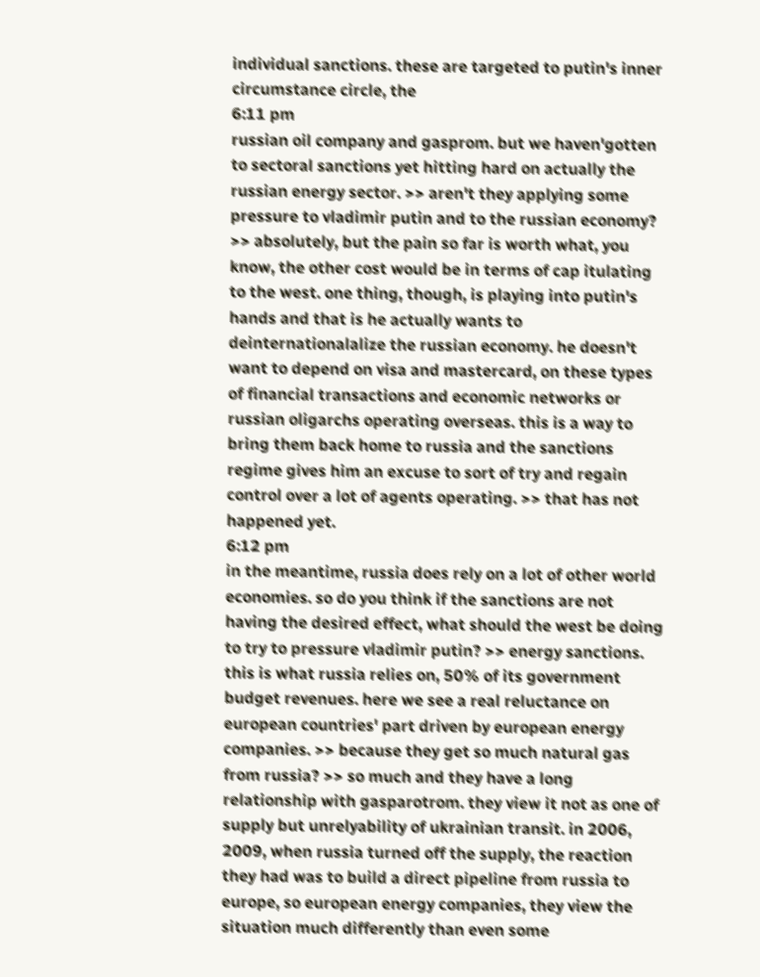individual sanctions. these are targeted to putin's inner circumstance circle, the
6:11 pm
russian oil company and gasprom. but we haven'gotten to sectoral sanctions yet hitting hard on actually the russian energy sector. >> aren't they applying some pressure to vladimir putin and to the russian economy? >> absolutely, but the pain so far is worth what, you know, the other cost would be in terms of cap itulating to the west. one thing, though, is playing into putin's hands and that is he actually wants to deinternationalalize the russian economy. he doesn't want to depend on visa and mastercard, on these types of financial transactions and economic networks or russian oligarchs operating overseas. this is a way to bring them back home to russia and the sanctions regime gives him an excuse to sort of try and regain control over a lot of agents operating. >> that has not happened yet.
6:12 pm
in the meantime, russia does rely on a lot of other world economies. so do you think if the sanctions are not having the desired effect, what should the west be doing to try to pressure vladimir putin? >> energy sanctions. this is what russia relies on, 50% of its government budget revenues. here we see a real reluctance on european countries' part driven by european energy companies. >> because they get so much natural gas from russia? >> so much and they have a long relationship with gasparotrom. they view it not as one of supply but unrelyability of ukrainian transit. in 2006, 2009, when russia turned off the supply, the reaction they had was to build a direct pipeline from russia to europe, so european energy companies, they view the situation much differently than even some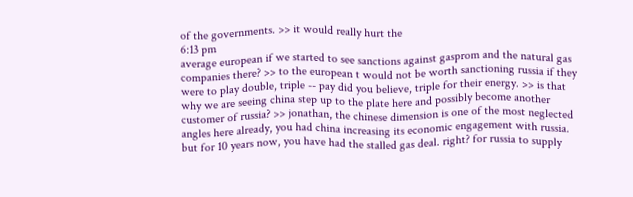of the governments. >> it would really hurt the
6:13 pm
average european if we started to see sanctions against gasprom and the natural gas companies there? >> to the european t would not be worth sanctioning russia if they were to play double, triple -- pay did you believe, triple for their energy. >> is that why we are seeing china step up to the plate here and possibly become another customer of russia? >> jonathan, the chinese dimension is one of the most neglected angles here already, you had china increasing its economic engagement with russia. but for 10 years now, you have had the stalled gas deal. right? for russia to supply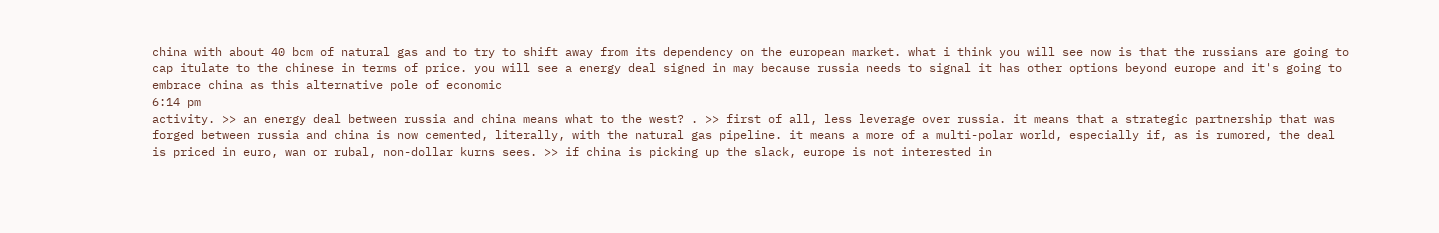china with about 40 bcm of natural gas and to try to shift away from its dependency on the european market. what i think you will see now is that the russians are going to cap itulate to the chinese in terms of price. you will see a energy deal signed in may because russia needs to signal it has other options beyond europe and it's going to embrace china as this alternative pole of economic
6:14 pm
activity. >> an energy deal between russia and china means what to the west? . >> first of all, less leverage over russia. it means that a strategic partnership that was forged between russia and china is now cemented, literally, with the natural gas pipeline. it means a more of a multi-polar world, especially if, as is rumored, the deal is priced in euro, wan or rubal, non-dollar kurns sees. >> if china is picking up the slack, europe is not interested in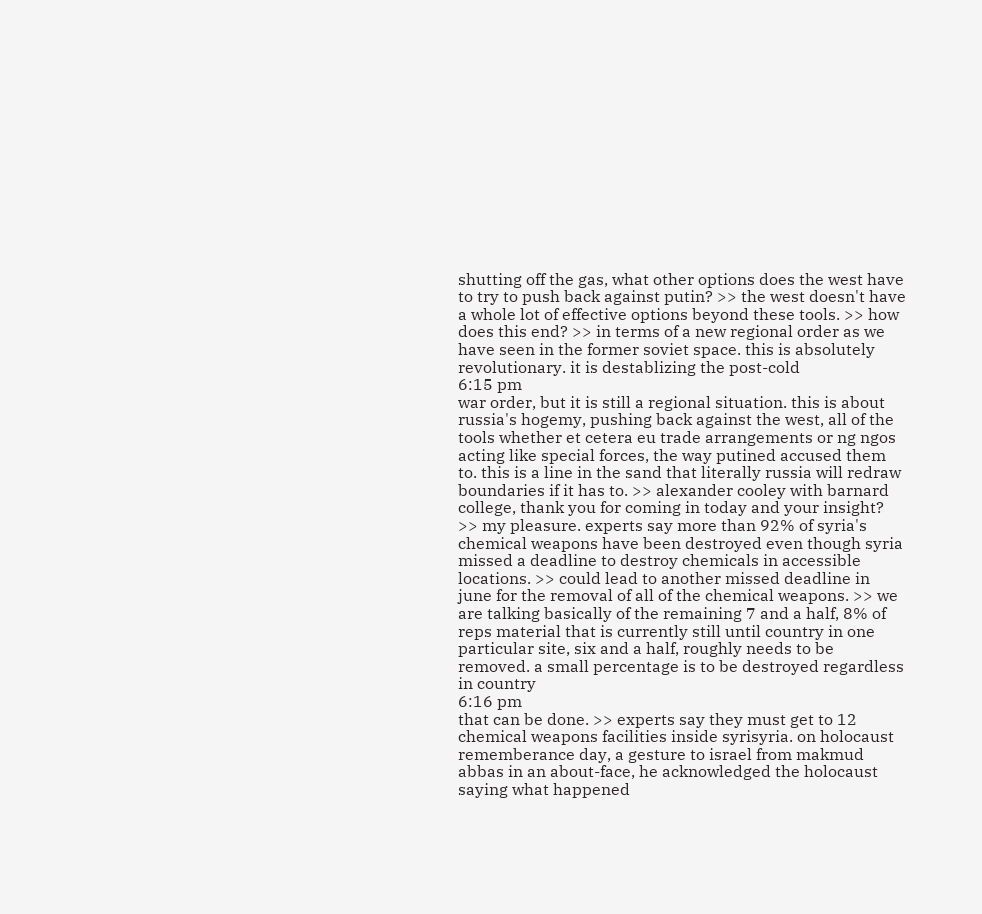shutting off the gas, what other options does the west have to try to push back against putin? >> the west doesn't have a whole lot of effective options beyond these tools. >> how does this end? >> in terms of a new regional order as we have seen in the former soviet space. this is absolutely revolutionary. it is destablizing the post-cold
6:15 pm
war order, but it is still a regional situation. this is about russia's hogemy, pushing back against the west, all of the tools whether et cetera eu trade arrangements or ng ngos acting like special forces, the way putined accused them to. this is a line in the sand that literally russia will redraw boundaries if it has to. >> alexander cooley with barnard college, thank you for coming in today and your insight? >> my pleasure. experts say more than 92% of syria's chemical weapons have been destroyed even though syria missed a deadline to destroy chemicals in accessible locations. >> could lead to another missed deadline in june for the removal of all of the chemical weapons. >> we are talking basically of the remaining 7 and a half, 8% of reps material that is currently still until country in one particular site, six and a half, roughly needs to be removed. a small percentage is to be destroyed regardless in country
6:16 pm
that can be done. >> experts say they must get to 12 chemical weapons facilities inside syrisyria. on holocaust rememberance day, a gesture to israel from makmud abbas in an about-face, he acknowledged the holocaust saying what happened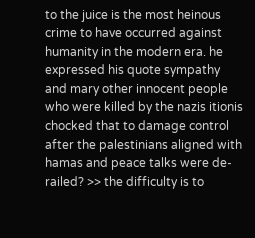to the juice is the most heinous crime to have occurred against humanity in the modern era. he expressed his quote sympathy and mary other innocent people who were killed by the nazis itionis chocked that to damage control after the palestinians aligned with hamas and peace talks were de-railed? >> the difficulty is to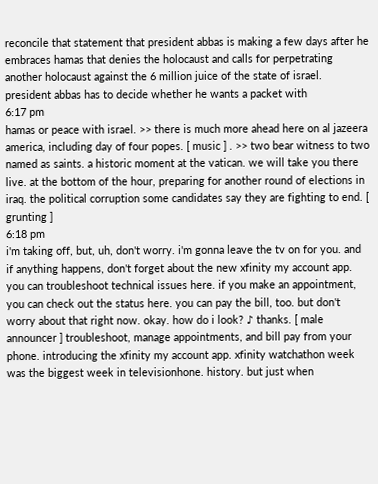reconcile that statement that president abbas is making a few days after he embraces hamas that denies the holocaust and calls for perpetrating another holocaust against the 6 million juice of the state of israel. president abbas has to decide whether he wants a packet with
6:17 pm
hamas or peace with israel. >> there is much more ahead here on al jazeera america, including day of four popes. [ music ] . >> two bear witness to two named as saints. a historic moment at the vatican. we will take you there live. at the bottom of the hour, preparing for another round of elections in iraq. the political corruption some candidates say they are fighting to end. [ grunting ]
6:18 pm
i'm taking off, but, uh, don't worry. i'm gonna leave the tv on for you. and if anything happens, don't forget about the new xfinity my account app. you can troubleshoot technical issues here. if you make an appointment, you can check out the status here. you can pay the bill, too. but don't worry about that right now. okay. how do i look? ♪ thanks. [ male announcer ] troubleshoot, manage appointments, and bill pay from your phone. introducing the xfinity my account app. xfinity watchathon week was the biggest week in televisionhone. history. but just when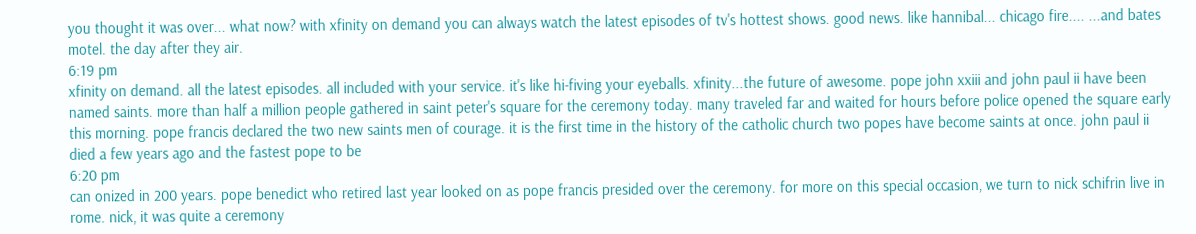you thought it was over... what now? with xfinity on demand you can always watch the latest episodes of tv's hottest shows. good news. like hannibal... chicago fire.... ...and bates motel. the day after they air.
6:19 pm
xfinity on demand. all the latest episodes. all included with your service. it's like hi-fiving your eyeballs. xfinity...the future of awesome. pope john xxiii and john paul ii have been named saints. more than half a million people gathered in saint peter's square for the ceremony today. many traveled far and waited for hours before police opened the square early this morning. pope francis declared the two new saints men of courage. it is the first time in the history of the catholic church two popes have become saints at once. john paul ii died a few years ago and the fastest pope to be
6:20 pm
can onized in 200 years. pope benedict who retired last year looked on as pope francis presided over the ceremony. for more on this special occasion, we turn to nick schifrin live in rome. nick, it was quite a ceremony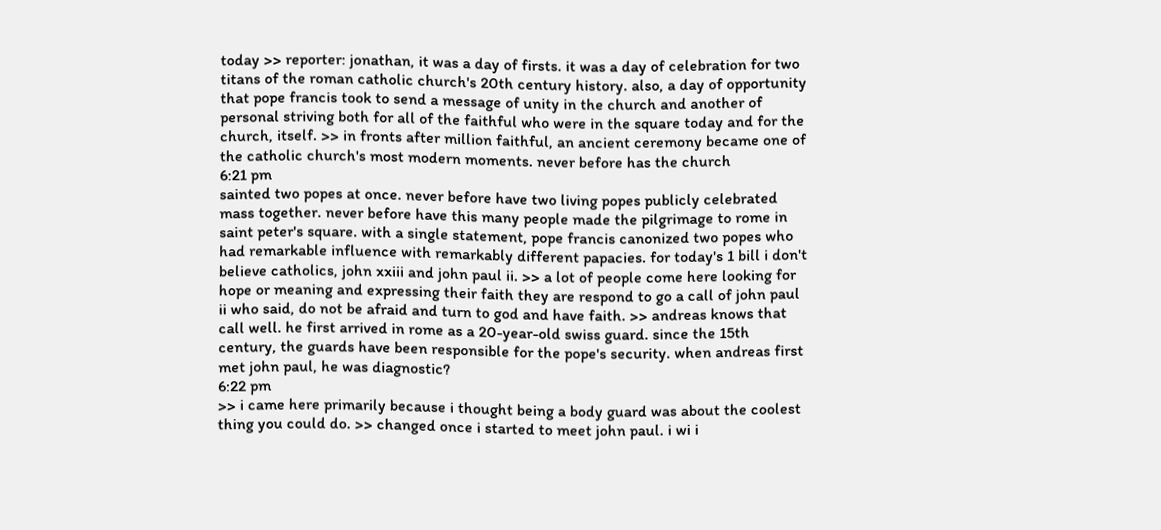today >> reporter: jonathan, it was a day of firsts. it was a day of celebration for two titans of the roman catholic church's 20th century history. also, a day of opportunity that pope francis took to send a message of unity in the church and another of personal striving both for all of the faithful who were in the square today and for the church, itself. >> in fronts after million faithful, an ancient ceremony became one of the catholic church's most modern moments. never before has the church
6:21 pm
sainted two popes at once. never before have two living popes publicly celebrated mass together. never before have this many people made the pilgrimage to rome in saint peter's square. with a single statement, pope francis canonized two popes who had remarkable influence with remarkably different papacies. for today's 1 bill i don't believe catholics, john xxiii and john paul ii. >> a lot of people come here looking for hope or meaning and expressing their faith they are respond to go a call of john paul ii who said, do not be afraid and turn to god and have faith. >> andreas knows that call well. he first arrived in rome as a 20-year-old swiss guard. since the 15th century, the guards have been responsible for the pope's security. when andreas first met john paul, he was diagnostic?
6:22 pm
>> i came here primarily because i thought being a body guard was about the coolest thing you could do. >> changed once i started to meet john paul. i wi i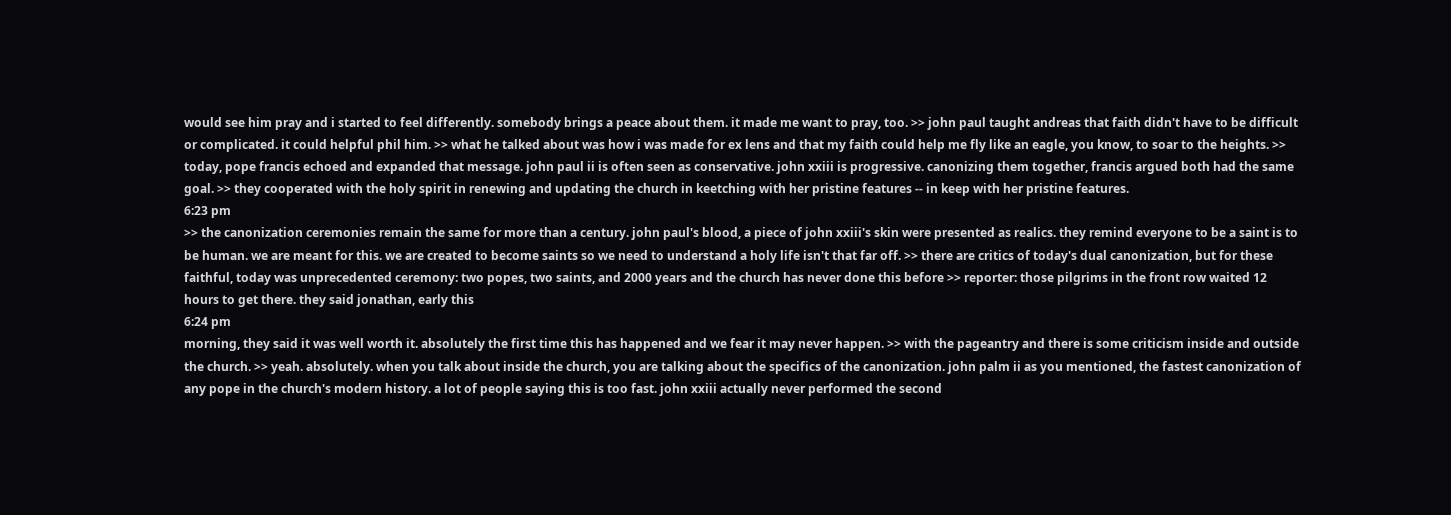would see him pray and i started to feel differently. somebody brings a peace about them. it made me want to pray, too. >> john paul taught andreas that faith didn't have to be difficult or complicated. it could helpful phil him. >> what he talked about was how i was made for ex lens and that my faith could help me fly like an eagle, you know, to soar to the heights. >> today, pope francis echoed and expanded that message. john paul ii is often seen as conservative. john xxiii is progressive. canonizing them together, francis argued both had the same goal. >> they cooperated with the holy spirit in renewing and updating the church in keetching with her pristine features -- in keep with her pristine features.
6:23 pm
>> the canonization ceremonies remain the same for more than a century. john paul's blood, a piece of john xxiii's skin were presented as realics. they remind everyone to be a saint is to be human. we are meant for this. we are created to become saints so we need to understand a holy life isn't that far off. >> there are critics of today's dual canonization, but for these faithful, today was unprecedented ceremony: two popes, two saints, and 2000 years and the church has never done this before >> reporter: those pilgrims in the front row waited 12 hours to get there. they said jonathan, early this
6:24 pm
morning, they said it was well worth it. absolutely the first time this has happened and we fear it may never happen. >> with the pageantry and there is some criticism inside and outside the church. >> yeah. absolutely. when you talk about inside the church, you are talking about the specifics of the canonization. john palm ii as you mentioned, the fastest canonization of any pope in the church's modern history. a lot of people saying this is too fast. john xxiii actually never performed the second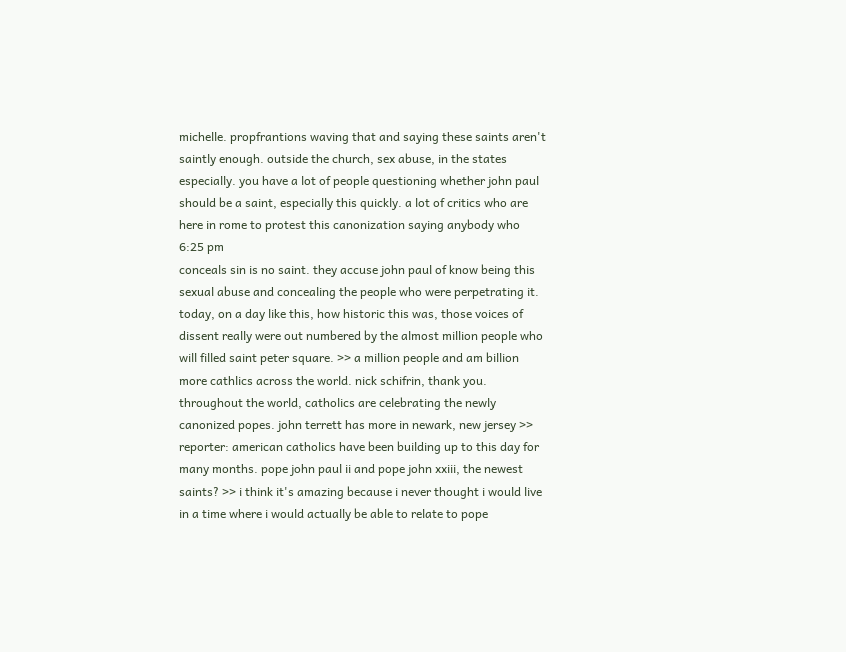michelle. propfrantions waving that and saying these saints aren't saintly enough. outside the church, sex abuse, in the states especially. you have a lot of people questioning whether john paul should be a saint, especially this quickly. a lot of critics who are here in rome to protest this canonization saying anybody who
6:25 pm
conceals sin is no saint. they accuse john paul of know being this sexual abuse and concealing the people who were perpetrating it. today, on a day like this, how historic this was, those voices of dissent really were out numbered by the almost million people who will filled saint peter square. >> a million people and am billion more cathlics across the world. nick schifrin, thank you. throughout the world, catholics are celebrating the newly canonized popes. john terrett has more in newark, new jersey >> reporter: american catholics have been building up to this day for many months. pope john paul ii and pope john xxiii, the newest saints? >> i think it's amazing because i never thought i would live in a time where i would actually be able to relate to pope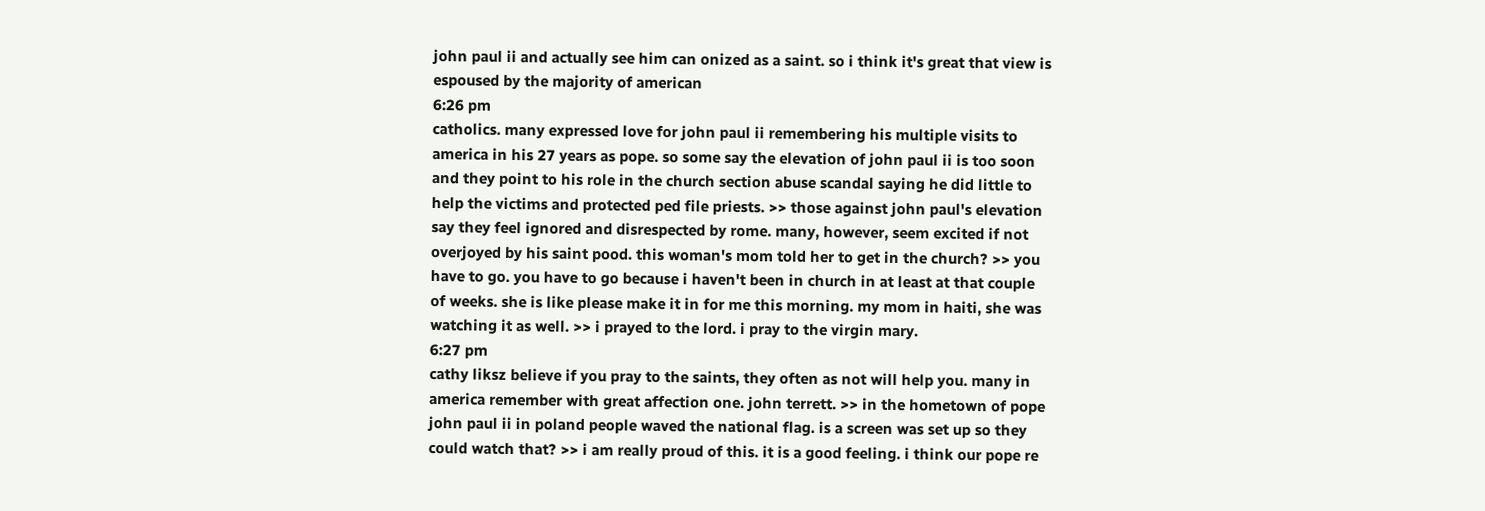john paul ii and actually see him can onized as a saint. so i think it's great that view is espoused by the majority of american
6:26 pm
catholics. many expressed love for john paul ii remembering his multiple visits to america in his 27 years as pope. so some say the elevation of john paul ii is too soon and they point to his role in the church section abuse scandal saying he did little to help the victims and protected ped file priests. >> those against john paul's elevation say they feel ignored and disrespected by rome. many, however, seem excited if not overjoyed by his saint pood. this woman's mom told her to get in the church? >> you have to go. you have to go because i haven't been in church in at least at that couple of weeks. she is like please make it in for me this morning. my mom in haiti, she was watching it as well. >> i prayed to the lord. i pray to the virgin mary.
6:27 pm
cathy liksz believe if you pray to the saints, they often as not will help you. many in america remember with great affection one. john terrett. >> in the hometown of pope john paul ii in poland people waved the national flag. is a screen was set up so they could watch that? >> i am really proud of this. it is a good feeling. i think our pope re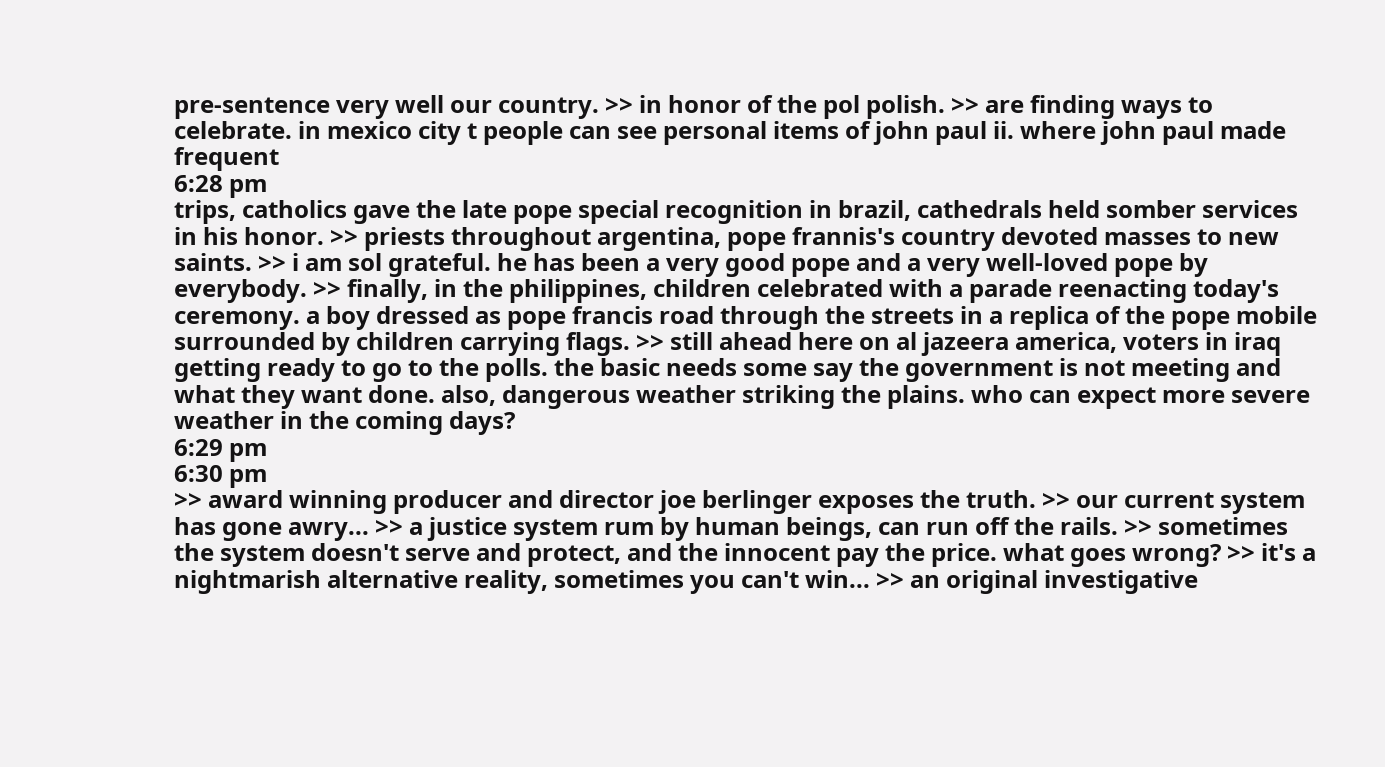pre-sentence very well our country. >> in honor of the pol polish. >> are finding ways to celebrate. in mexico city t people can see personal items of john paul ii. where john paul made frequent
6:28 pm
trips, catholics gave the late pope special recognition in brazil, cathedrals held somber services in his honor. >> priests throughout argentina, pope frannis's country devoted masses to new saints. >> i am sol grateful. he has been a very good pope and a very well-loved pope by everybody. >> finally, in the philippines, children celebrated with a parade reenacting today's ceremony. a boy dressed as pope francis road through the streets in a replica of the pope mobile surrounded by children carrying flags. >> still ahead here on al jazeera america, voters in iraq getting ready to go to the polls. the basic needs some say the government is not meeting and what they want done. also, dangerous weather striking the plains. who can expect more severe weather in the coming days?
6:29 pm
6:30 pm
>> award winning producer and director joe berlinger exposes the truth. >> our current system has gone awry... >> a justice system rum by human beings, can run off the rails. >> sometimes the system doesn't serve and protect, and the innocent pay the price. what goes wrong? >> it's a nightmarish alternative reality, sometimes you can't win... >> an original investigative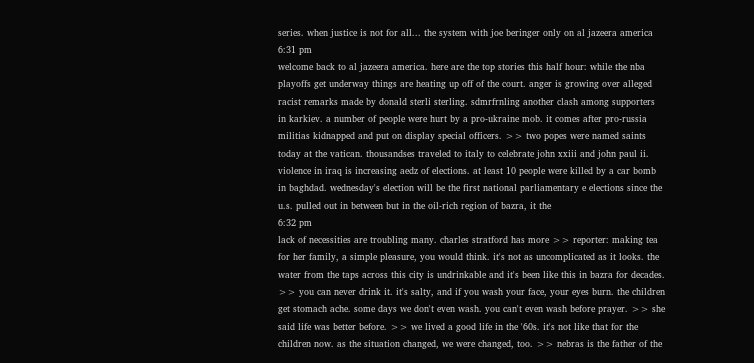series. when justice is not for all... the system with joe beringer only on al jazeera america
6:31 pm
welcome back to al jazeera america. here are the top stories this half hour: while the nba playoffs get underway things are heating up off of the court. anger is growing over alleged racist remarks made by donald sterli sterling. sdmrfrnling another clash among supporters in karkiev. a number of people were hurt by a pro-ukraine mob. it comes after pro-russia militias kidnapped and put on display special officers. >> two popes were named saints today at the vatican. thousandses traveled to italy to celebrate john xxiii and john paul ii. violence in iraq is increasing aedz of elections. at least 10 people were killed by a car bomb in baghdad. wednesday's election will be the first national parliamentary e elections since the u.s. pulled out in between but in the oil-rich region of bazra, it the
6:32 pm
lack of necessities are troubling many. charles stratford has more >> reporter: making tea for her family, a simple pleasure, you would think. it's not as uncomplicated as it looks. the water from the taps across this city is undrinkable and it's been like this in bazra for decades. >> you can never drink it. it's salty, and if you wash your face, your eyes burn. the children get stomach ache. some days we don't even wash. you can't even wash before prayer. >> she said life was better before. >> we lived a good life in the '60s. it's not like that for the children now. as the situation changed, we were changed, too. >> nebras is the father of the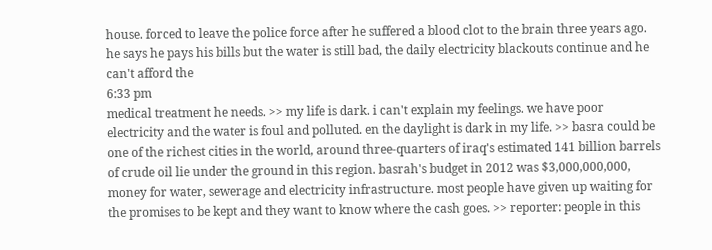house. forced to leave the police force after he suffered a blood clot to the brain three years ago. he says he pays his bills but the water is still bad, the daily electricity blackouts continue and he can't afford the
6:33 pm
medical treatment he needs. >> my life is dark. i can't explain my feelings. we have poor electricity and the water is foul and polluted. en the daylight is dark in my life. >> basra could be one of the richest cities in the world, around three-quarters of iraq's estimated 141 billion barrels of crude oil lie under the ground in this region. basrah's budget in 2012 was $3,000,000,000, money for water, sewerage and electricity infrastructure. most people have given up waiting for the promises to be kept and they want to know where the cash goes. >> reporter: people in this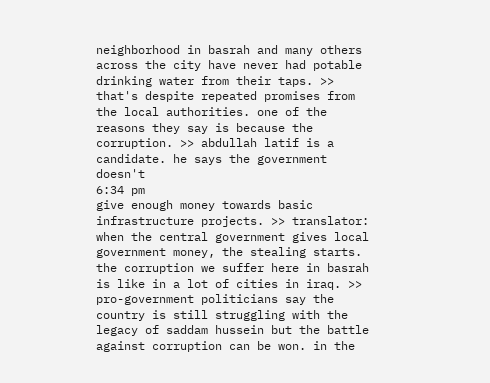neighborhood in basrah and many others across the city have never had potable drinking water from their taps. >> that's despite repeated promises from the local authorities. one of the reasons they say is because the corruption. >> abdullah latif is a candidate. he says the government doesn't
6:34 pm
give enough money towards basic infrastructure projects. >> translator: when the central government gives local government money, the stealing starts. the corruption we suffer here in basrah is like in a lot of cities in iraq. >> pro-government politicians say the country is still struggling with the legacy of saddam hussein but the battle against corruption can be won. in the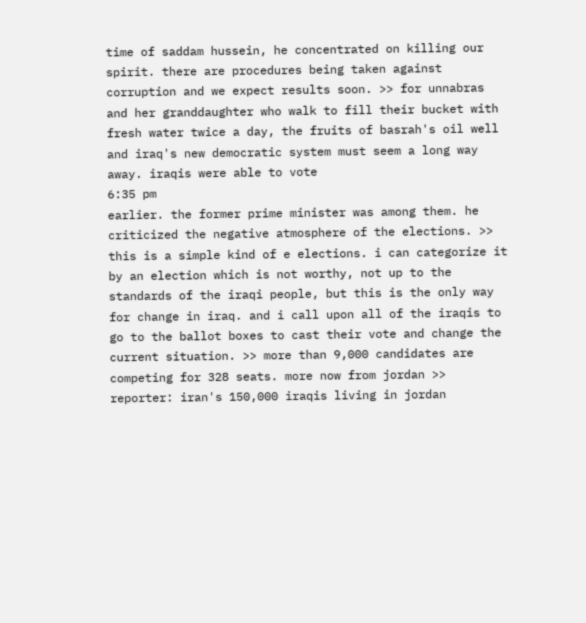time of saddam hussein, he concentrated on killing our spirit. there are procedures being taken against corruption and we expect results soon. >> for unnabras and her granddaughter who walk to fill their bucket with fresh water twice a day, the fruits of basrah's oil well and iraq's new democratic system must seem a long way away. iraqis were able to vote
6:35 pm
earlier. the former prime minister was among them. he criticized the negative atmosphere of the elections. >> this is a simple kind of e elections. i can categorize it by an election which is not worthy, not up to the standards of the iraqi people, but this is the only way for change in iraq. and i call upon all of the iraqis to go to the ballot boxes to cast their vote and change the current situation. >> more than 9,000 candidates are competing for 328 seats. more now from jordan >> reporter: iran's 150,000 iraqis living in jordan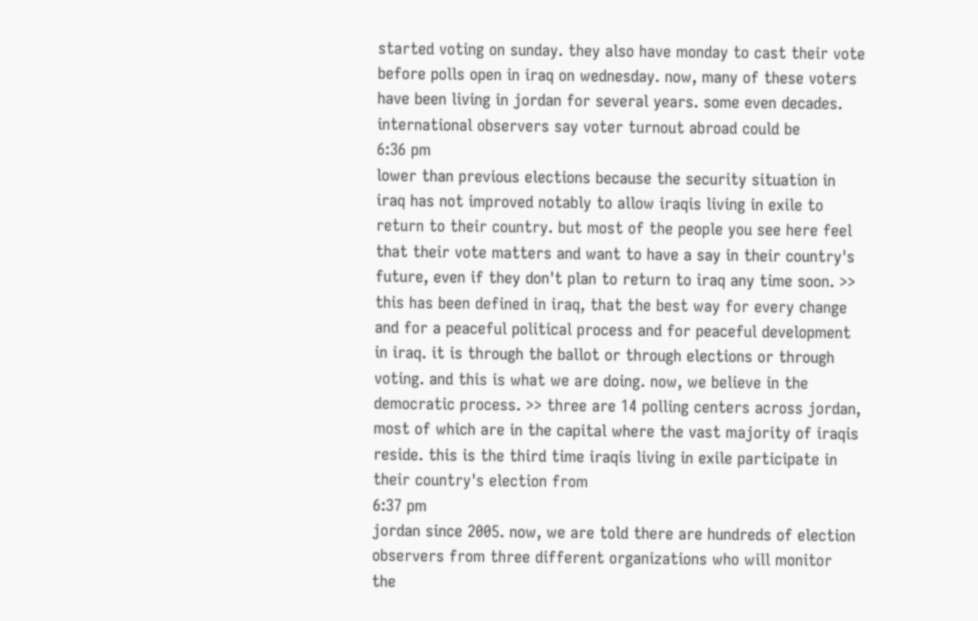started voting on sunday. they also have monday to cast their vote before polls open in iraq on wednesday. now, many of these voters have been living in jordan for several years. some even decades. international observers say voter turnout abroad could be
6:36 pm
lower than previous elections because the security situation in iraq has not improved notably to allow iraqis living in exile to return to their country. but most of the people you see here feel that their vote matters and want to have a say in their country's future, even if they don't plan to return to iraq any time soon. >> this has been defined in iraq, that the best way for every change and for a peaceful political process and for peaceful development in iraq. it is through the ballot or through elections or through voting. and this is what we are doing. now, we believe in the democratic process. >> three are 14 polling centers across jordan, most of which are in the capital where the vast majority of iraqis reside. this is the third time iraqis living in exile participate in their country's election from
6:37 pm
jordan since 2005. now, we are told there are hundreds of election observers from three different organizations who will monitor the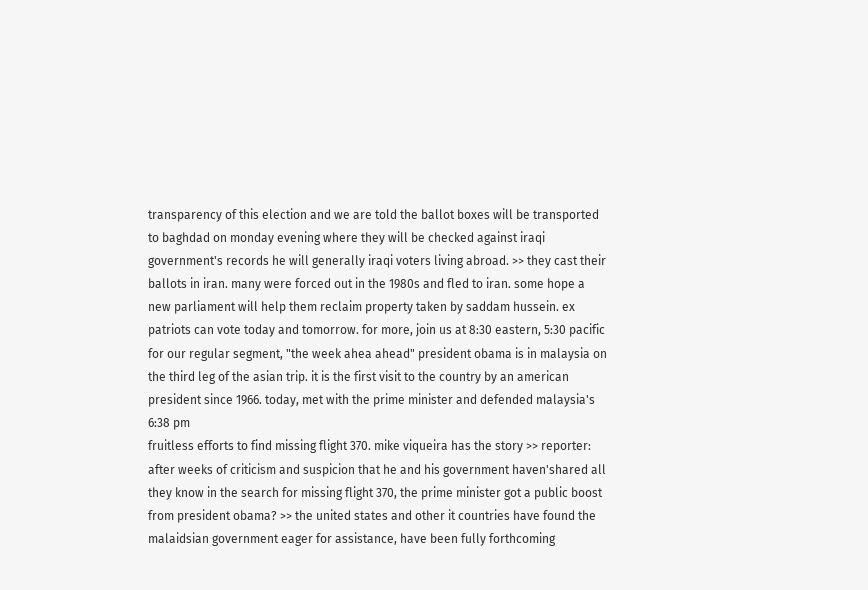transparency of this election and we are told the ballot boxes will be transported to baghdad on monday evening where they will be checked against iraqi government's records he will generally iraqi voters living abroad. >> they cast their ballots in iran. many were forced out in the 1980s and fled to iran. some hope a new parliament will help them reclaim property taken by saddam hussein. ex patriots can vote today and tomorrow. for more, join us at 8:30 eastern, 5:30 pacific for our regular segment, "the week ahea ahead" president obama is in malaysia on the third leg of the asian trip. it is the first visit to the country by an american president since 1966. today, met with the prime minister and defended malaysia's
6:38 pm
fruitless efforts to find missing flight 370. mike viqueira has the story >> reporter: after weeks of criticism and suspicion that he and his government haven'shared all they know in the search for missing flight 370, the prime minister got a public boost from president obama? >> the united states and other it countries have found the malaidsian government eager for assistance, have been fully forthcoming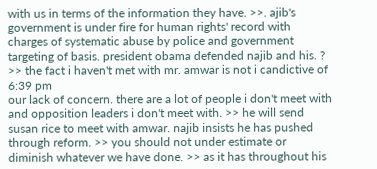with us in terms of the information they have. >>. ajib's government is under fire for human rights' record with charges of systematic abuse by police and government targeting of basis. president obama defended najib and his. ? >> the fact i haven't met with mr. amwar is not i candictive of
6:39 pm
our lack of concern. there are a lot of people i don't meet with and opposition leaders i don't meet with. >> he will send susan rice to meet with amwar. najib insists he has pushed through reform. >> you should not under estimate or diminish whatever we have done. >> as it has throughout his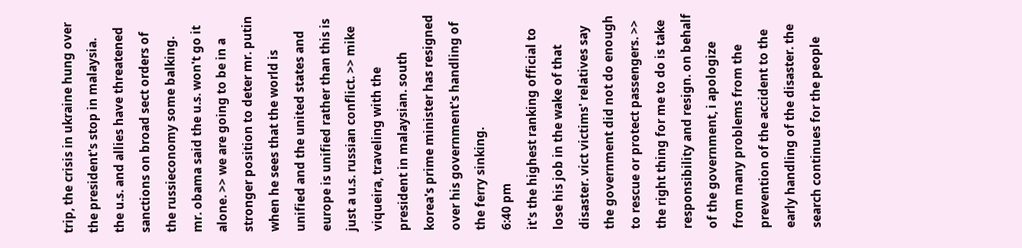trip, the crisis in ukraine hung over the president's stop in malaysia. the u.s. and allies have threatened sanctions on broad sect orders of the russieconomy some balking. mr. obama said the u.s. won't go it alone. >> we are going to be in a stronger position to deter mr. putin when he sees that the world is unified and the united states and europe is unified rather than this is just a u.s. russian conflict. >> mike viqueira, traveling with the president in malaysian. south korea's prime minister has resigned over his government's handling of the ferry sinking.
6:40 pm
it's the highest ranking official to lose his job in the wake of that disaster. vict victims' relatives say the government did not do enough to rescue or protect passengers. >> the right thing for me to do is take responsibility and resign. on behalf of the government, i apologize from many problems from the prevention of the accident to the early handling of the disaster. the search continues for the people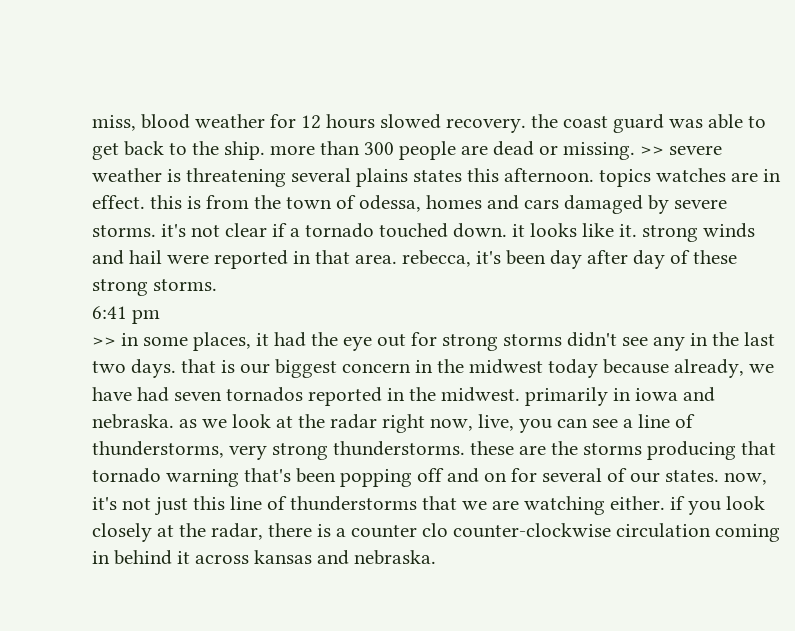miss, blood weather for 12 hours slowed recovery. the coast guard was able to get back to the ship. more than 300 people are dead or missing. >> severe weather is threatening several plains states this afternoon. topics watches are in effect. this is from the town of odessa, homes and cars damaged by severe storms. it's not clear if a tornado touched down. it looks like it. strong winds and hail were reported in that area. rebecca, it's been day after day of these strong storms.
6:41 pm
>> in some places, it had the eye out for strong storms didn't see any in the last two days. that is our biggest concern in the midwest today because already, we have had seven tornados reported in the midwest. primarily in iowa and nebraska. as we look at the radar right now, live, you can see a line of thunderstorms, very strong thunderstorms. these are the storms producing that tornado warning that's been popping off and on for several of our states. now, it's not just this line of thunderstorms that we are watching either. if you look closely at the radar, there is a counter clo counter-clockwise circulation coming in behind it across kansas and nebraska.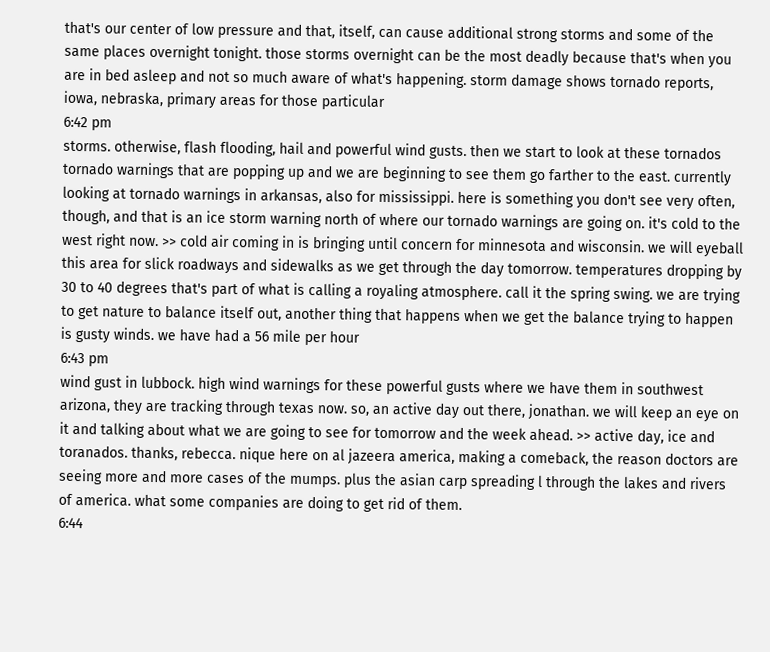that's our center of low pressure and that, itself, can cause additional strong storms and some of the same places overnight tonight. those storms overnight can be the most deadly because that's when you are in bed asleep and not so much aware of what's happening. storm damage shows tornado reports, iowa, nebraska, primary areas for those particular
6:42 pm
storms. otherwise, flash flooding, hail and powerful wind gusts. then we start to look at these tornados tornado warnings that are popping up and we are beginning to see them go farther to the east. currently looking at tornado warnings in arkansas, also for mississippi. here is something you don't see very often, though, and that is an ice storm warning north of where our tornado warnings are going on. it's cold to the west right now. >> cold air coming in is bringing until concern for minnesota and wisconsin. we will eyeball this area for slick roadways and sidewalks as we get through the day tomorrow. temperatures dropping by 30 to 40 degrees that's part of what is calling a royaling atmosphere. call it the spring swing. we are trying to get nature to balance itself out, another thing that happens when we get the balance trying to happen is gusty winds. we have had a 56 mile per hour
6:43 pm
wind gust in lubbock. high wind warnings for these powerful gusts where we have them in southwest arizona, they are tracking through texas now. so, an active day out there, jonathan. we will keep an eye on it and talking about what we are going to see for tomorrow and the week ahead. >> active day, ice and toranados. thanks, rebecca. nique here on al jazeera america, making a comeback, the reason doctors are seeing more and more cases of the mumps. plus the asian carp spreading l through the lakes and rivers of america. what some companies are doing to get rid of them.
6:44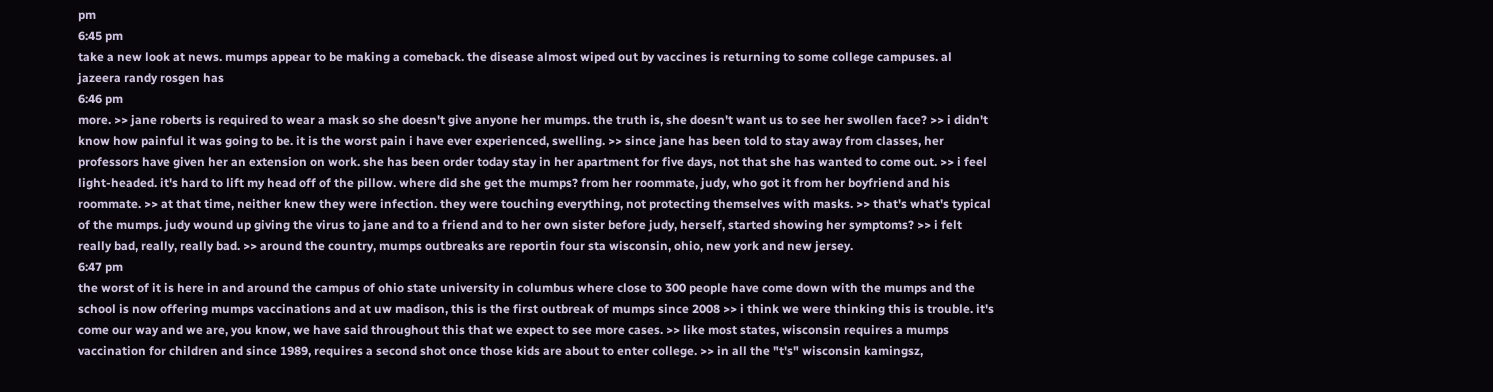pm
6:45 pm
take a new look at news. mumps appear to be making a comeback. the disease almost wiped out by vaccines is returning to some college campuses. al jazeera randy rosgen has
6:46 pm
more. >> jane roberts is required to wear a mask so she doesn't give anyone her mumps. the truth is, she doesn't want us to see her swollen face? >> i didn't know how painful it was going to be. it is the worst pain i have ever experienced, swelling. >> since jane has been told to stay away from classes, her professors have given her an extension on work. she has been order today stay in her apartment for five days, not that she has wanted to come out. >> i feel light-headed. it's hard to lift my head off of the pillow. where did she get the mumps? from her roommate, judy, who got it from her boyfriend and his roommate. >> at that time, neither knew they were infection. they were touching everything, not protecting themselves with masks. >> that's what's typical of the mumps. judy wound up giving the virus to jane and to a friend and to her own sister before judy, herself, started showing her symptoms? >> i felt really bad, really, really bad. >> around the country, mumps outbreaks are reportin four sta wisconsin, ohio, new york and new jersey.
6:47 pm
the worst of it is here in and around the campus of ohio state university in columbus where close to 300 people have come down with the mumps and the school is now offering mumps vaccinations and at uw madison, this is the first outbreak of mumps since 2008 >> i think we were thinking this is trouble. it's come our way and we are, you know, we have said throughout this that we expect to see more cases. >> like most states, wisconsin requires a mumps vaccination for children and since 1989, requires a second shot once those kids are about to enter college. >> in all the "t's" wisconsin kamingsz,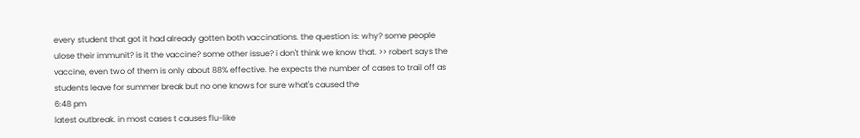every student that got it had already gotten both vaccinations. the question is: why? some people ulose their immunit? is it the vaccine? some other issue? i don't think we know that. >> robert says the vaccine, even two of them is only about 88% effective. he expects the number of cases to trail off as students leave for summer break but no one knows for sure what's caused the
6:48 pm
latest outbreak. in most cases t causes flu-like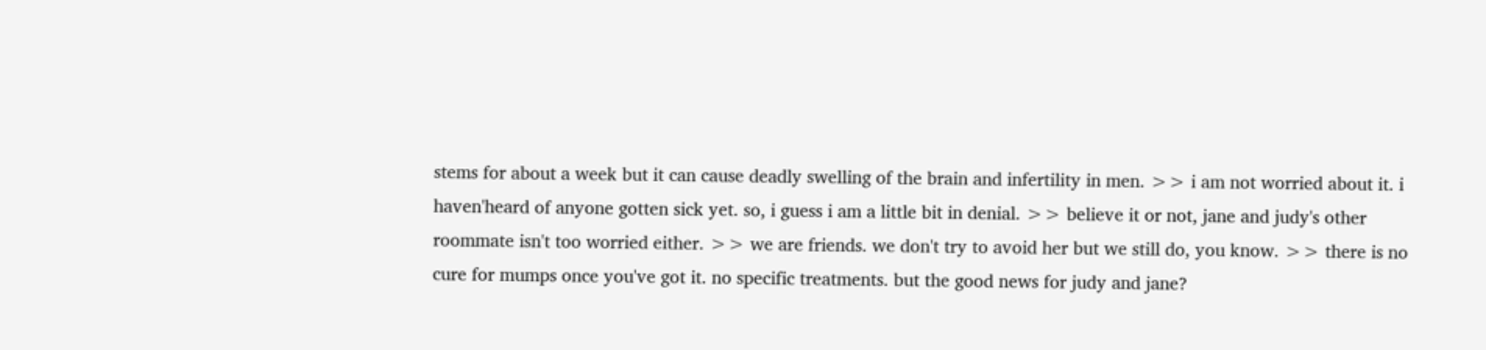stems for about a week but it can cause deadly swelling of the brain and infertility in men. >> i am not worried about it. i haven'heard of anyone gotten sick yet. so, i guess i am a little bit in denial. >> believe it or not, jane and judy's other roommate isn't too worried either. >> we are friends. we don't try to avoid her but we still do, you know. >> there is no cure for mumps once you've got it. no specific treatments. but the good news for judy and jane?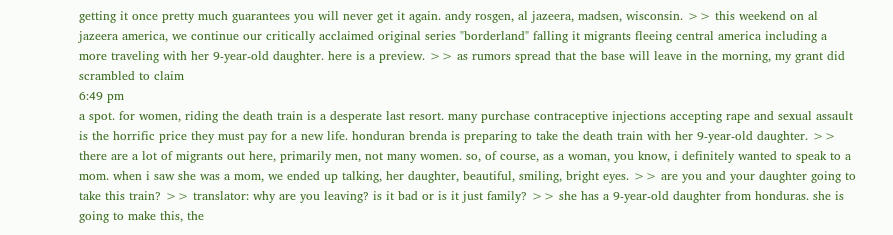getting it once pretty much guarantees you will never get it again. andy rosgen, al jazeera, madsen, wisconsin. >> this weekend on al jazeera america, we continue our critically acclaimed original series "borderland" falling it migrants fleeing central america including a more traveling with her 9-year-old daughter. here is a preview. >> as rumors spread that the base will leave in the morning, my grant did scrambled to claim
6:49 pm
a spot. for women, riding the death train is a desperate last resort. many purchase contraceptive injections accepting rape and sexual assault is the horrific price they must pay for a new life. honduran brenda is preparing to take the death train with her 9-year-old daughter. >> there are a lot of migrants out here, primarily men, not many women. so, of course, as a woman, you know, i definitely wanted to speak to a mom. when i saw she was a mom, we ended up talking, her daughter, beautiful, smiling, bright eyes. >> are you and your daughter going to take this train? >> translator: why are you leaving? is it bad or is it just family? >> she has a 9-year-old daughter from honduras. she is going to make this, the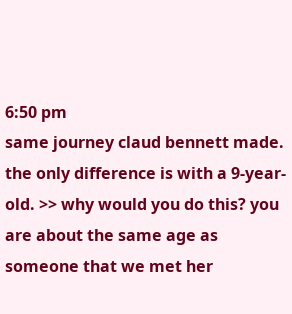6:50 pm
same journey claud bennett made. the only difference is with a 9-year-old. >> why would you do this? you are about the same age as someone that we met her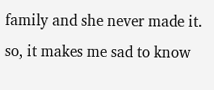family and she never made it. so, it makes me sad to know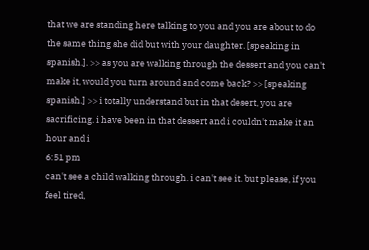that we are standing here talking to you and you are about to do the same thing she did but with your daughter. [speaking in spanish.]. >> as you are walking through the dessert and you can't make it, would you turn around and come back? >> [speaking spanish.] >> i totally understand but in that desert, you are sacrificing. i have been in that dessert and i couldn't make it an hour and i
6:51 pm
can't see a child walking through. i can't see it. but please, if you feel tired,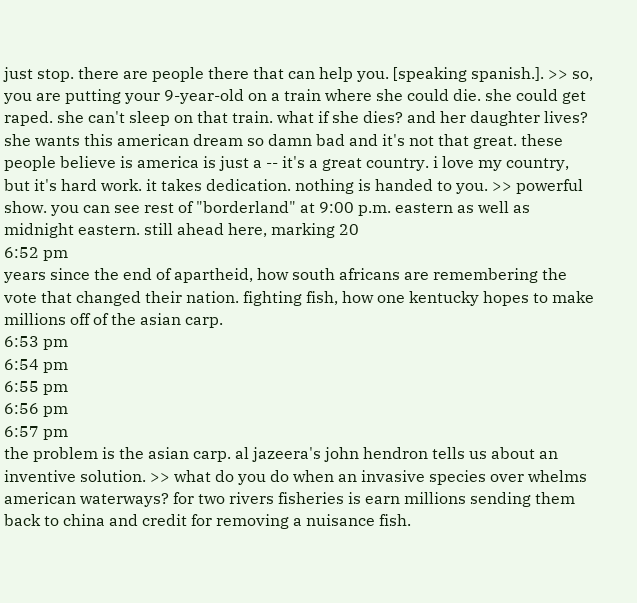just stop. there are people there that can help you. [speaking spanish.]. >> so, you are putting your 9-year-old on a train where she could die. she could get raped. she can't sleep on that train. what if she dies? and her daughter lives? she wants this american dream so damn bad and it's not that great. these people believe is america is just a -- it's a great country. i love my country, but it's hard work. it takes dedication. nothing is handed to you. >> powerful show. you can see rest of "borderland" at 9:00 p.m. eastern as well as midnight eastern. still ahead here, marking 20
6:52 pm
years since the end of apartheid, how south africans are remembering the vote that changed their nation. fighting fish, how one kentucky hopes to make millions off of the asian carp.
6:53 pm
6:54 pm
6:55 pm
6:56 pm
6:57 pm
the problem is the asian carp. al jazeera's john hendron tells us about an inventive solution. >> what do you do when an invasive species over whelms american waterways? for two rivers fisheries is earn millions sending them back to china and credit for removing a nuisance fish.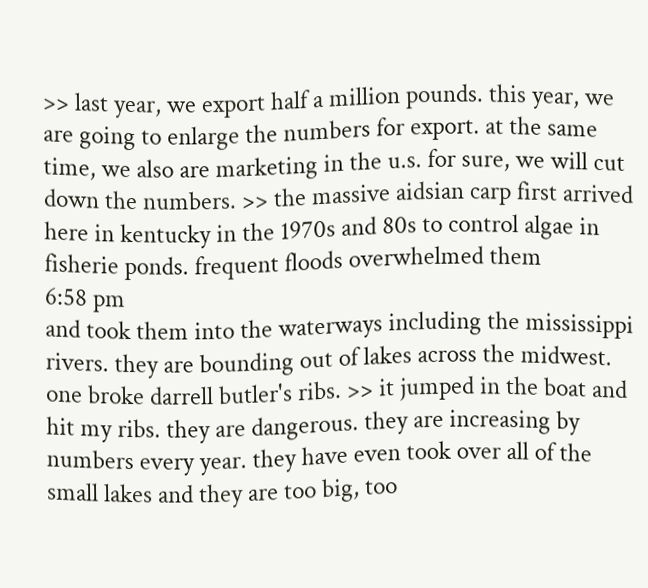>> last year, we export half a million pounds. this year, we are going to enlarge the numbers for export. at the same time, we also are marketing in the u.s. for sure, we will cut down the numbers. >> the massive aidsian carp first arrived here in kentucky in the 1970s and 80s to control algae in fisherie ponds. frequent floods overwhelmed them
6:58 pm
and took them into the waterways including the mississippi rivers. they are bounding out of lakes across the midwest. one broke darrell butler's ribs. >> it jumped in the boat and hit my ribs. they are dangerous. they are increasing by numbers every year. they have even took over all of the small lakes and they are too big, too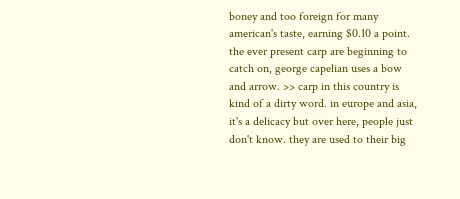boney and too foreign for many american's taste, earning $0.10 a point. the ever present carp are beginning to catch on, george capelian uses a bow and arrow. >> carp in this country is kind of a dirty word. in europe and asia, it's a delicacy but over here, people just don't know. they are used to their big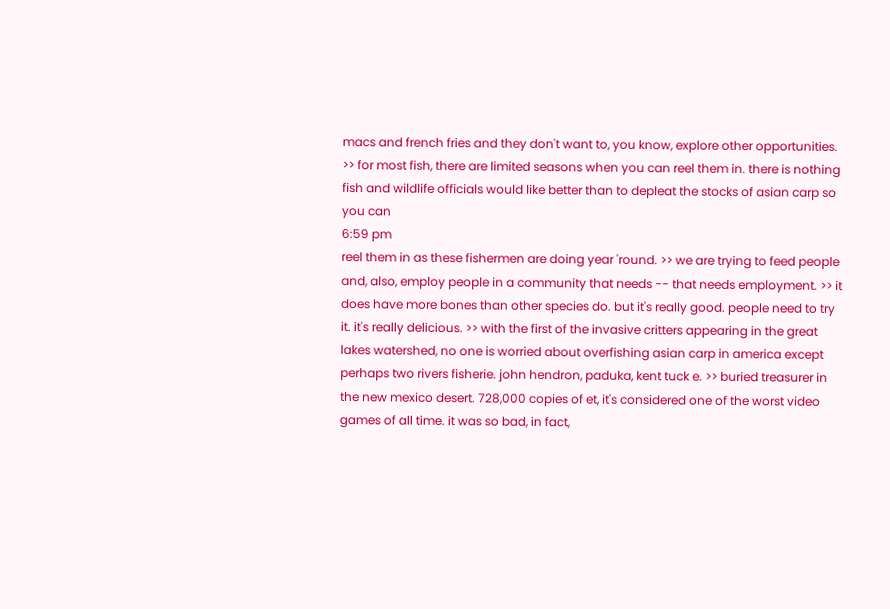macs and french fries and they don't want to, you know, explore other opportunities. >> for most fish, there are limited seasons when you can reel them in. there is nothing fish and wildlife officials would like better than to depleat the stocks of asian carp so you can
6:59 pm
reel them in as these fishermen are doing year 'round. >> we are trying to feed people and, also, employ people in a community that needs -- that needs employment. >> it does have more bones than other species do. but it's really good. people need to try it. it's really delicious. >> with the first of the invasive critters appearing in the great lakes watershed, no one is worried about overfishing asian carp in america except perhaps two rivers fisherie. john hendron, paduka, kent tuck e. >> buried treasurer in the new mexico desert. 728,000 copies of et, it's considered one of the worst video games of all time. it was so bad, in fact,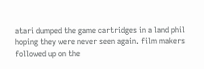atari dumped the game cartridges in a land phil hoping they were never seen again. film makers followed up on the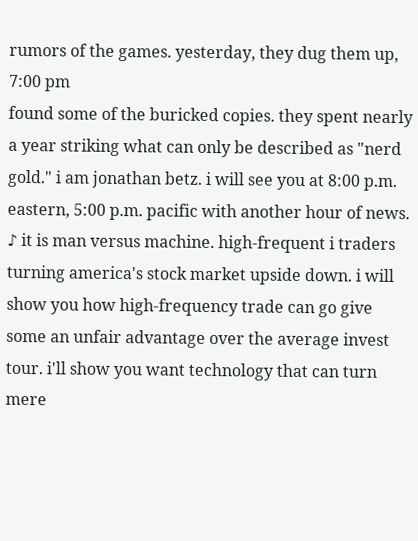rumors of the games. yesterday, they dug them up,
7:00 pm
found some of the buricked copies. they spent nearly a year striking what can only be described as "nerd gold." i am jonathan betz. i will see you at 8:00 p.m. eastern, 5:00 p.m. pacific with another hour of news. ♪ it is man versus machine. high-frequent i traders turning america's stock market upside down. i will show you how high-frequency trade can go give some an unfair advantage over the average invest tour. i'll show you want technology that can turn mere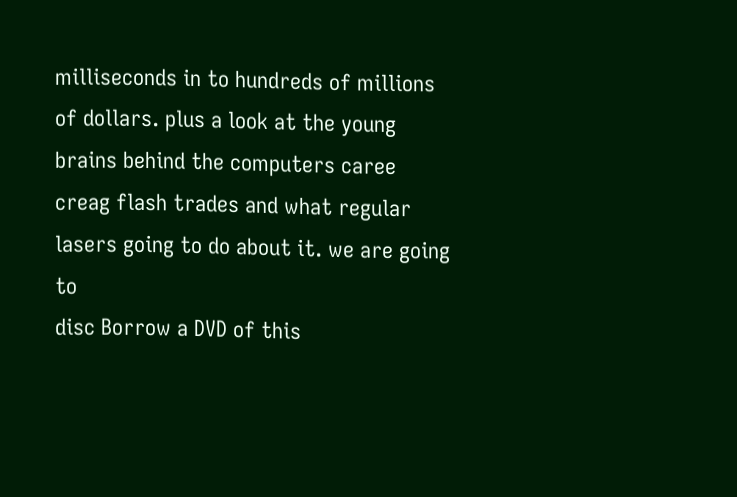milliseconds in to hundreds of millions of dollars. plus a look at the young brains behind the computers caree creag flash trades and what regular lasers going to do about it. we are going to
disc Borrow a DVD of this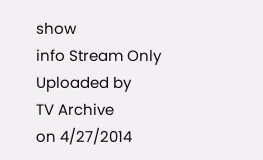show
info Stream Only
Uploaded by
TV Archive
on 4/27/2014